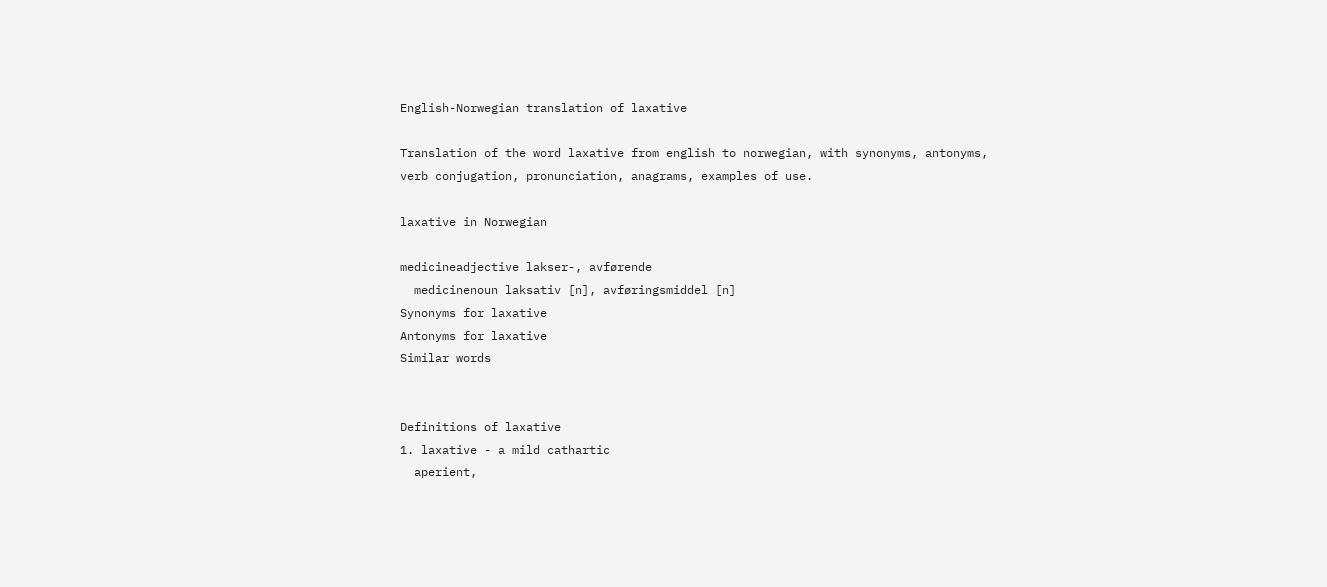English-Norwegian translation of laxative

Translation of the word laxative from english to norwegian, with synonyms, antonyms, verb conjugation, pronunciation, anagrams, examples of use.

laxative in Norwegian

medicineadjective lakser-, avførende
  medicinenoun laksativ [n], avføringsmiddel [n]
Synonyms for laxative
Antonyms for laxative
Similar words


Definitions of laxative
1. laxative - a mild cathartic
  aperient,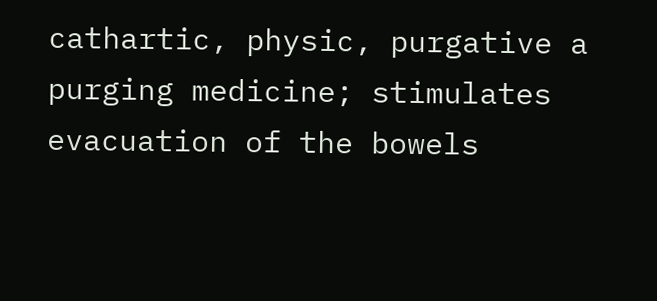cathartic, physic, purgative a purging medicine; stimulates evacuation of the bowels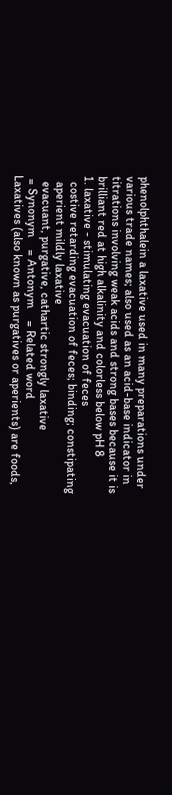phenolphthalein a laxative used in many preparations under various trade names; also used as an acid-base indicator in titrations involving weak acids and strong bases because it is brilliant red at high alkalinity and colorless below pH 8
1. laxative - stimulating evacuation of feces
  costive retarding evacuation of feces; binding; constipating
  aperient mildly laxative
  evacuant, purgative, cathartic strongly laxative
 = Synonym    = Antonym    = Related word
Laxatives (also known as purgatives or aperients) are foods,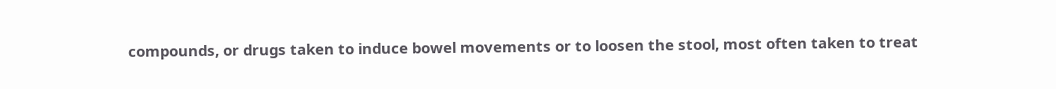compounds, or drugs taken to induce bowel movements or to loosen the stool, most often taken to treat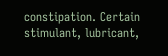constipation. Certain stimulant, lubricant,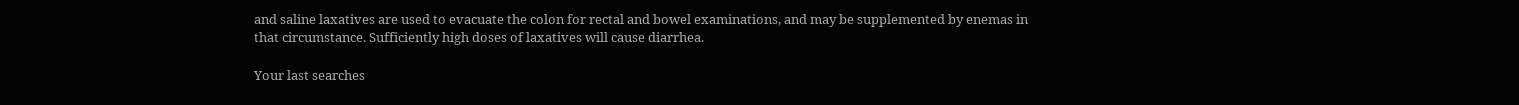and saline laxatives are used to evacuate the colon for rectal and bowel examinations, and may be supplemented by enemas in that circumstance. Sufficiently high doses of laxatives will cause diarrhea.

Your last searches